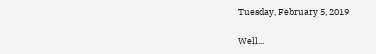Tuesday, February 5, 2019

Well...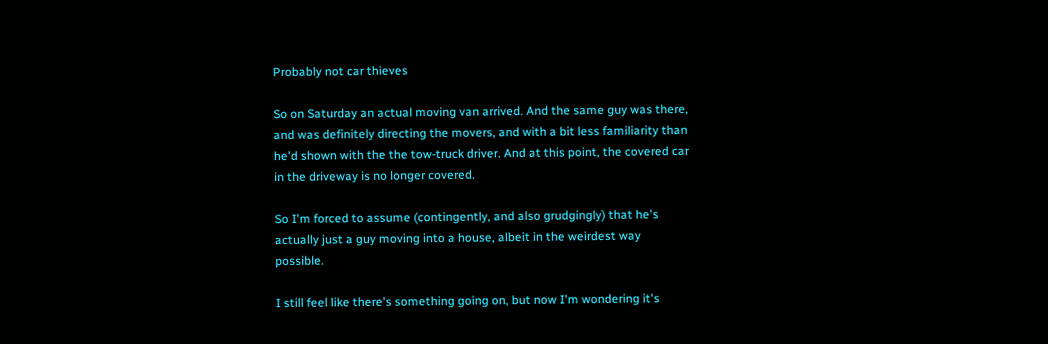Probably not car thieves

So on Saturday an actual moving van arrived. And the same guy was there, and was definitely directing the movers, and with a bit less familiarity than he'd shown with the the tow-truck driver. And at this point, the covered car in the driveway is no longer covered.

So I'm forced to assume (contingently, and also grudgingly) that he's actually just a guy moving into a house, albeit in the weirdest way possible.

I still feel like there's something going on, but now I'm wondering it's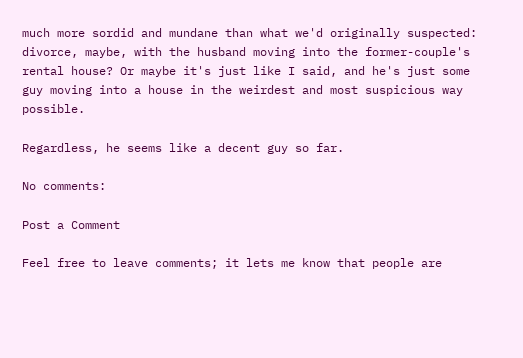much more sordid and mundane than what we'd originally suspected: divorce, maybe, with the husband moving into the former-couple's rental house? Or maybe it's just like I said, and he's just some guy moving into a house in the weirdest and most suspicious way possible.

Regardless, he seems like a decent guy so far.

No comments:

Post a Comment

Feel free to leave comments; it lets me know that people are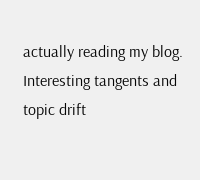actually reading my blog. Interesting tangents and topic drift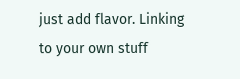just add flavor. Linking to your own stuff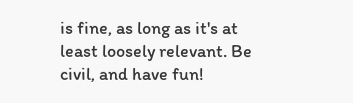is fine, as long as it's at least loosely relevant. Be civil, and have fun!